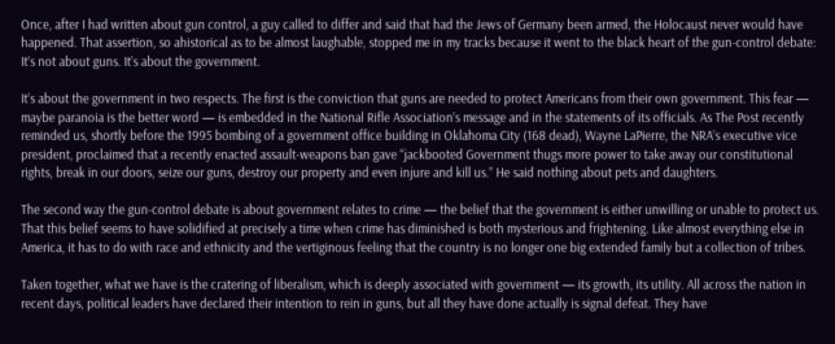Once, after I had written about gun control, a guy called to differ and said that had the Jews of Germany been armed, the Holocaust never would have happened. That assertion, so ahistorical as to be almost laughable, stopped me in my tracks because it went to the black heart of the gun-control debate: It’s not about guns. It’s about the government.

It’s about the government in two respects. The first is the conviction that guns are needed to protect Americans from their own government. This fear — maybe paranoia is the better word — is embedded in the National Rifle Association’s message and in the statements of its officials. As The Post recently reminded us, shortly before the 1995 bombing of a government office building in Oklahoma City (168 dead), Wayne LaPierre, the NRA’s executive vice president, proclaimed that a recently enacted assault-weapons ban gave “jackbooted Government thugs more power to take away our constitutional rights, break in our doors, seize our guns, destroy our property and even injure and kill us.” He said nothing about pets and daughters.

The second way the gun-control debate is about government relates to crime — the belief that the government is either unwilling or unable to protect us. That this belief seems to have solidified at precisely a time when crime has diminished is both mysterious and frightening. Like almost everything else in America, it has to do with race and ethnicity and the vertiginous feeling that the country is no longer one big extended family but a collection of tribes.

Taken together, what we have is the cratering of liberalism, which is deeply associated with government — its growth, its utility. All across the nation in recent days, political leaders have declared their intention to rein in guns, but all they have done actually is signal defeat. They have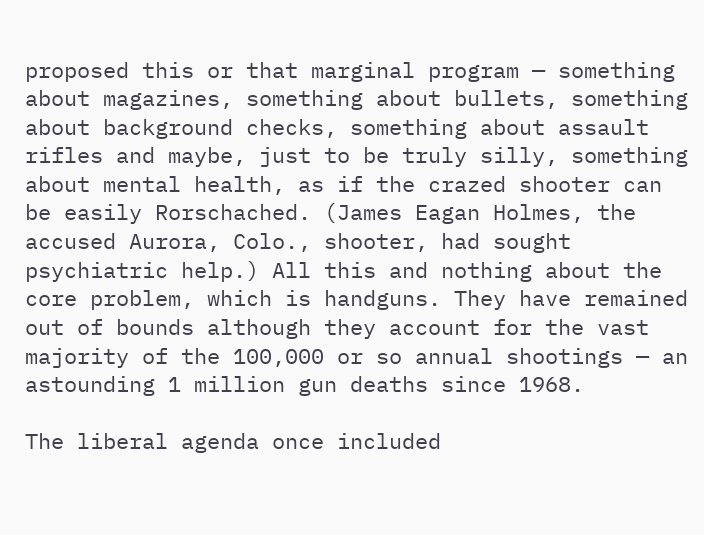proposed this or that marginal program — something about magazines, something about bullets, something about background checks, something about assault rifles and maybe, just to be truly silly, something about mental health, as if the crazed shooter can be easily Rorschached. (James Eagan Holmes, the accused Aurora, Colo., shooter, had sought psychiatric help.) All this and nothing about the core problem, which is handguns. They have remained out of bounds although they account for the vast majority of the 100,000 or so annual shootings — an astounding 1 million gun deaths since 1968.

The liberal agenda once included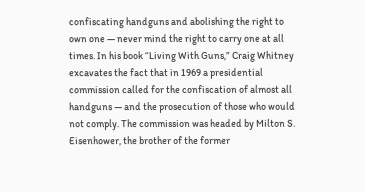confiscating handguns and abolishing the right to own one — never mind the right to carry one at all times. In his book “Living With Guns,” Craig Whitney excavates the fact that in 1969 a presidential commission called for the confiscation of almost all handguns — and the prosecution of those who would not comply. The commission was headed by Milton S. Eisenhower, the brother of the former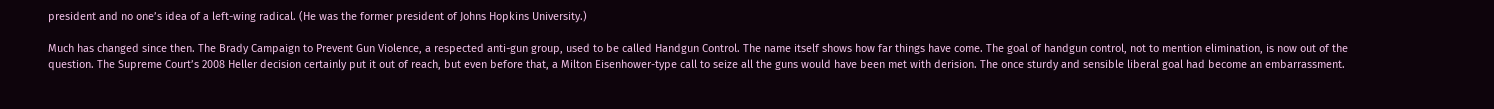president and no one’s idea of a left-wing radical. (He was the former president of Johns Hopkins University.)

Much has changed since then. The Brady Campaign to Prevent Gun Violence, a respected anti-gun group, used to be called Handgun Control. The name itself shows how far things have come. The goal of handgun control, not to mention elimination, is now out of the question. The Supreme Court’s 2008 Heller decision certainly put it out of reach, but even before that, a Milton Eisenhower-type call to seize all the guns would have been met with derision. The once sturdy and sensible liberal goal had become an embarrassment.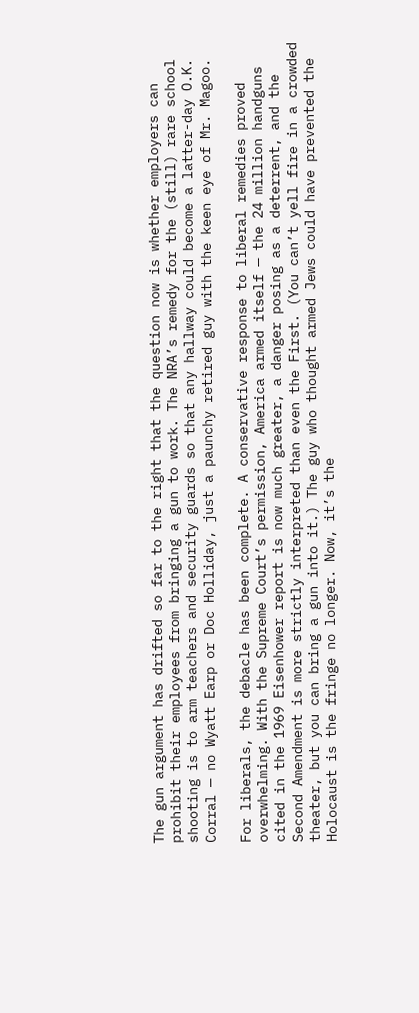The gun argument has drifted so far to the right that the question now is whether employers can prohibit their employees from bringing a gun to work. The NRA’s remedy for the (still) rare school shooting is to arm teachers and security guards so that any hallway could become a latter-day O.K. Corral — no Wyatt Earp or Doc Holliday, just a paunchy retired guy with the keen eye of Mr. Magoo.

For liberals, the debacle has been complete. A conservative response to liberal remedies proved overwhelming. With the Supreme Court’s permission, America armed itself — the 24 million handguns cited in the 1969 Eisenhower report is now much greater, a danger posing as a deterrent, and the Second Amendment is more strictly interpreted than even the First. (You can’t yell fire in a crowded theater, but you can bring a gun into it.) The guy who thought armed Jews could have prevented the Holocaust is the fringe no longer. Now, it’s the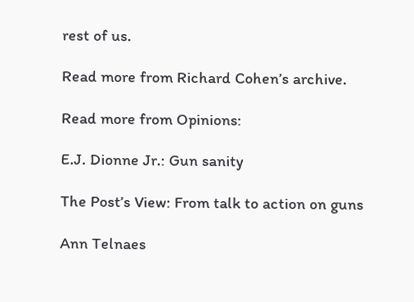rest of us.

Read more from Richard Cohen’s archive.

Read more from Opinions:

E.J. Dionne Jr.: Gun sanity

The Post’s View: From talk to action on guns

Ann Telnaes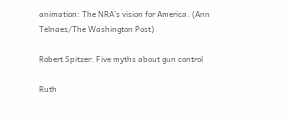animation: The NRA’s vision for America. (Ann Telnaes/The Washington Post)

Robert Spitzer: Five myths about gun control

Ruth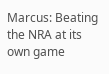Marcus: Beating the NRA at its own game